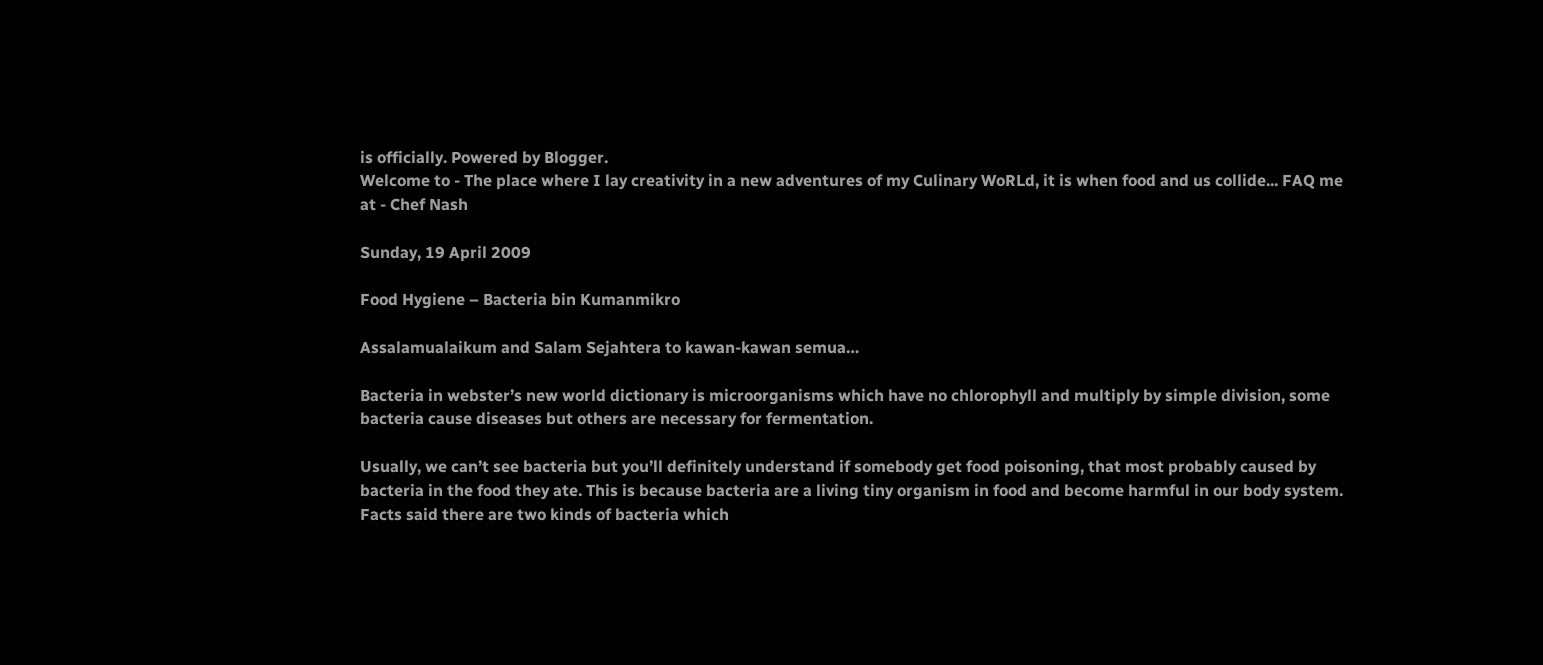is officially. Powered by Blogger.
Welcome to - The place where I lay creativity in a new adventures of my Culinary WoRLd, it is when food and us collide... FAQ me at - Chef Nash

Sunday, 19 April 2009

Food Hygiene – Bacteria bin Kumanmikro

Assalamualaikum and Salam Sejahtera to kawan-kawan semua…

Bacteria in webster’s new world dictionary is microorganisms which have no chlorophyll and multiply by simple division, some bacteria cause diseases but others are necessary for fermentation.

Usually, we can’t see bacteria but you’ll definitely understand if somebody get food poisoning, that most probably caused by bacteria in the food they ate. This is because bacteria are a living tiny organism in food and become harmful in our body system. Facts said there are two kinds of bacteria which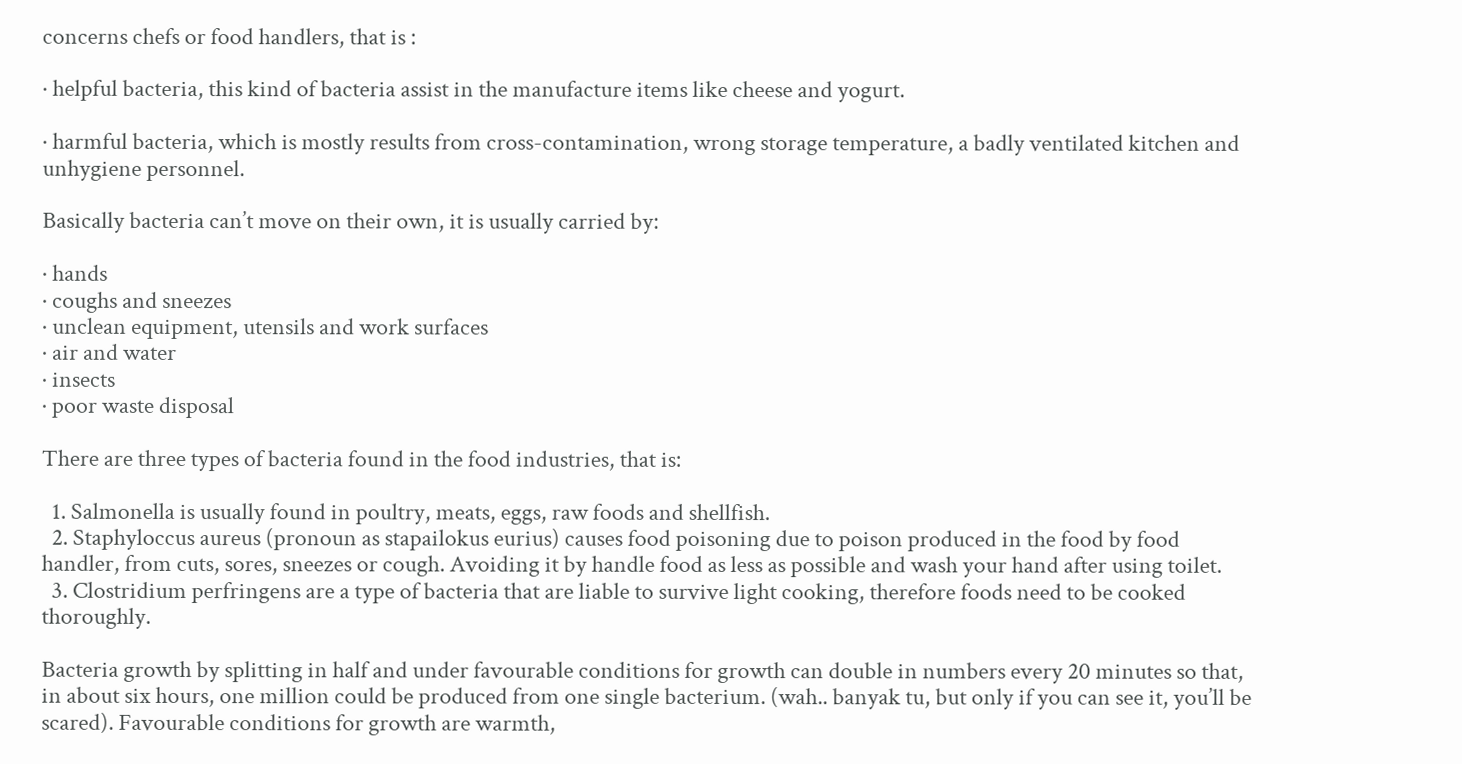concerns chefs or food handlers, that is :

· helpful bacteria, this kind of bacteria assist in the manufacture items like cheese and yogurt.

· harmful bacteria, which is mostly results from cross-contamination, wrong storage temperature, a badly ventilated kitchen and unhygiene personnel.

Basically bacteria can’t move on their own, it is usually carried by:

· hands
· coughs and sneezes
· unclean equipment, utensils and work surfaces
· air and water
· insects
· poor waste disposal

There are three types of bacteria found in the food industries, that is:

  1. Salmonella is usually found in poultry, meats, eggs, raw foods and shellfish.
  2. Staphyloccus aureus (pronoun as stapailokus eurius) causes food poisoning due to poison produced in the food by food handler, from cuts, sores, sneezes or cough. Avoiding it by handle food as less as possible and wash your hand after using toilet.
  3. Clostridium perfringens are a type of bacteria that are liable to survive light cooking, therefore foods need to be cooked thoroughly.

Bacteria growth by splitting in half and under favourable conditions for growth can double in numbers every 20 minutes so that, in about six hours, one million could be produced from one single bacterium. (wah.. banyak tu, but only if you can see it, you’ll be scared). Favourable conditions for growth are warmth,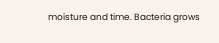moisture and time. Bacteria grows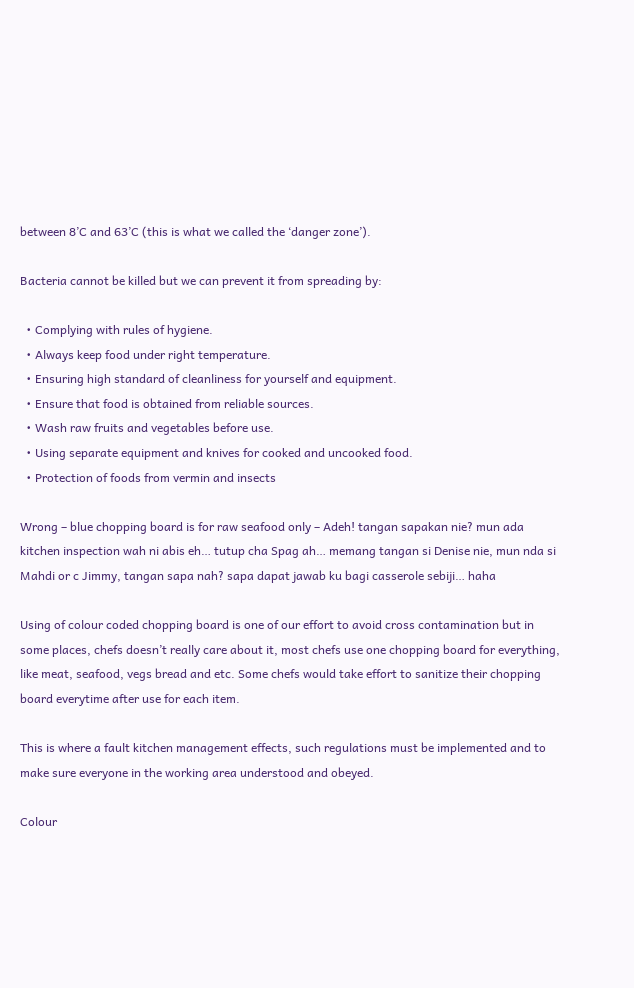between 8’C and 63’C (this is what we called the ‘danger zone’).

Bacteria cannot be killed but we can prevent it from spreading by:

  • Complying with rules of hygiene.
  • Always keep food under right temperature.
  • Ensuring high standard of cleanliness for yourself and equipment.
  • Ensure that food is obtained from reliable sources.
  • Wash raw fruits and vegetables before use.
  • Using separate equipment and knives for cooked and uncooked food.
  • Protection of foods from vermin and insects

Wrong – blue chopping board is for raw seafood only – Adeh! tangan sapakan nie? mun ada kitchen inspection wah ni abis eh… tutup cha Spag ah… memang tangan si Denise nie, mun nda si Mahdi or c Jimmy, tangan sapa nah? sapa dapat jawab ku bagi casserole sebiji… haha

Using of colour coded chopping board is one of our effort to avoid cross contamination but in some places, chefs doesn’t really care about it, most chefs use one chopping board for everything, like meat, seafood, vegs bread and etc. Some chefs would take effort to sanitize their chopping board everytime after use for each item.

This is where a fault kitchen management effects, such regulations must be implemented and to make sure everyone in the working area understood and obeyed.

Colour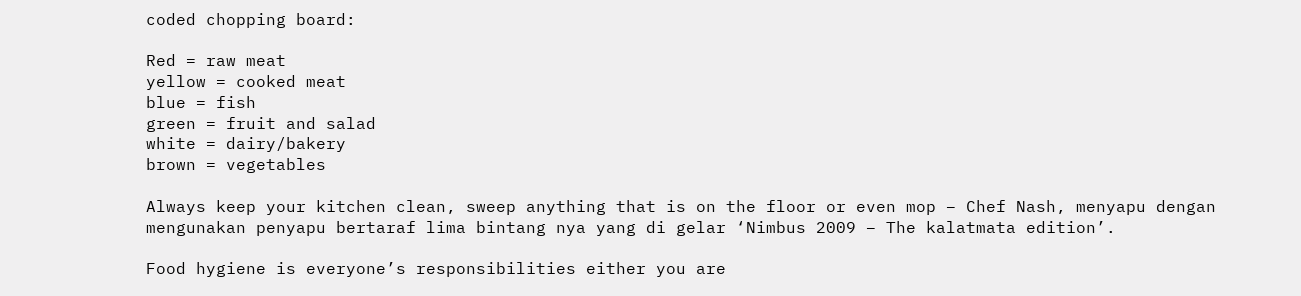coded chopping board:

Red = raw meat
yellow = cooked meat
blue = fish
green = fruit and salad
white = dairy/bakery
brown = vegetables

Always keep your kitchen clean, sweep anything that is on the floor or even mop – Chef Nash, menyapu dengan mengunakan penyapu bertaraf lima bintang nya yang di gelar ‘Nimbus 2009 – The kalatmata edition’.

Food hygiene is everyone’s responsibilities either you are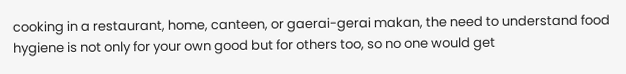cooking in a restaurant, home, canteen, or gaerai-gerai makan, the need to understand food hygiene is not only for your own good but for others too, so no one would get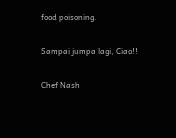food poisoning.

Sampai jumpa lagi, Ciao!!

Chef Nash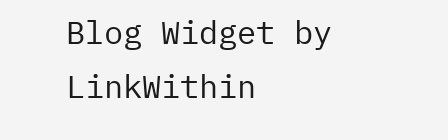Blog Widget by LinkWithin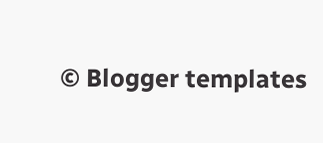© Blogger templates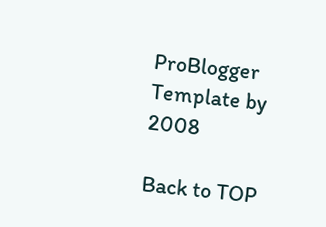ProBlogger Template by 2008

Back to TOP